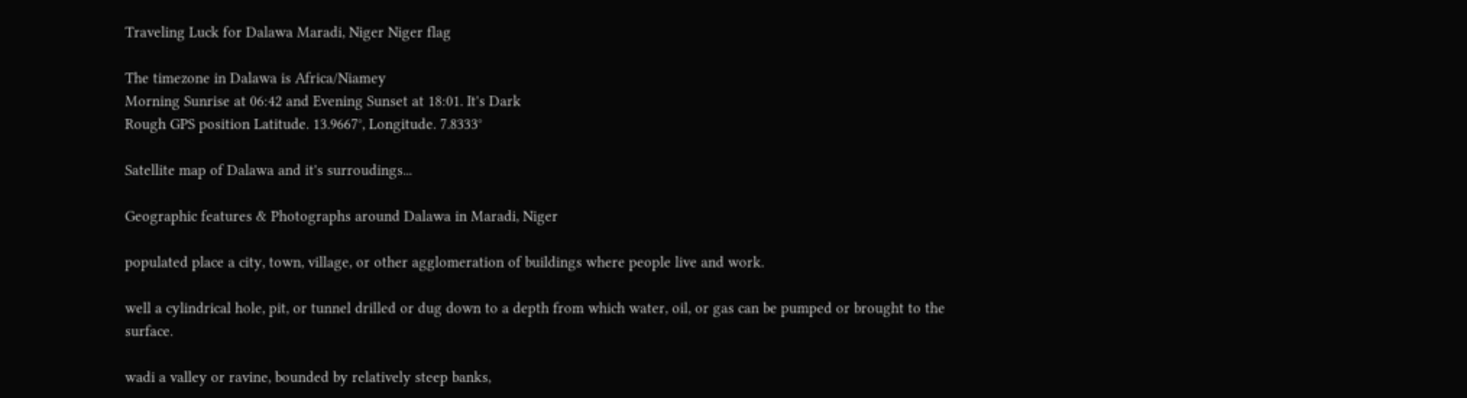Traveling Luck for Dalawa Maradi, Niger Niger flag

The timezone in Dalawa is Africa/Niamey
Morning Sunrise at 06:42 and Evening Sunset at 18:01. It's Dark
Rough GPS position Latitude. 13.9667°, Longitude. 7.8333°

Satellite map of Dalawa and it's surroudings...

Geographic features & Photographs around Dalawa in Maradi, Niger

populated place a city, town, village, or other agglomeration of buildings where people live and work.

well a cylindrical hole, pit, or tunnel drilled or dug down to a depth from which water, oil, or gas can be pumped or brought to the surface.

wadi a valley or ravine, bounded by relatively steep banks,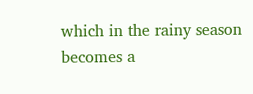which in the rainy season becomes a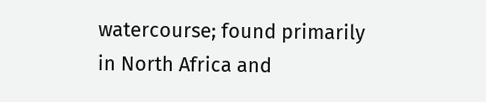watercourse; found primarily in North Africa and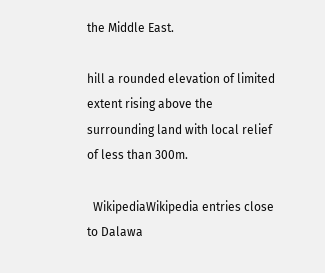the Middle East.

hill a rounded elevation of limited extent rising above the surrounding land with local relief of less than 300m.

  WikipediaWikipedia entries close to Dalawa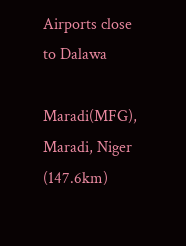Airports close to Dalawa

Maradi(MFG), Maradi, Niger (147.6km)